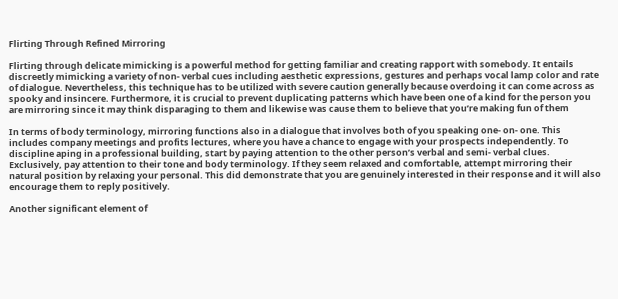Flirting Through Refined Mirroring

Flirting through delicate mimicking is a powerful method for getting familiar and creating rapport with somebody. It entails discreetly mimicking a variety of non- verbal cues including aesthetic expressions, gestures and perhaps vocal lamp color and rate of dialogue. Nevertheless, this technique has to be utilized with severe caution generally because overdoing it can come across as spooky and insincere. Furthermore, it is crucial to prevent duplicating patterns which have been one of a kind for the person you are mirroring since it may think disparaging to them and likewise was cause them to believe that you’re making fun of them

In terms of body terminology, mirroring functions also in a dialogue that involves both of you speaking one- on- one. This includes company meetings and profits lectures, where you have a chance to engage with your prospects independently. To discipline aping in a professional building, start by paying attention to the other person’s verbal and semi- verbal clues. Exclusively, pay attention to their tone and body terminology. If they seem relaxed and comfortable, attempt mirroring their natural position by relaxing your personal. This did demonstrate that you are genuinely interested in their response and it will also encourage them to reply positively.

Another significant element of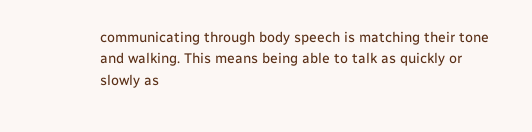communicating through body speech is matching their tone and walking. This means being able to talk as quickly or slowly as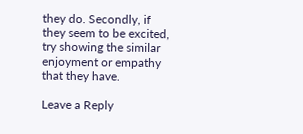they do. Secondly, if they seem to be excited, try showing the similar enjoyment or empathy that they have.

Leave a Reply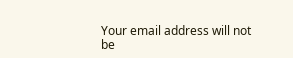Your email address will not be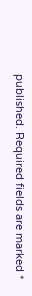published. Required fields are marked *